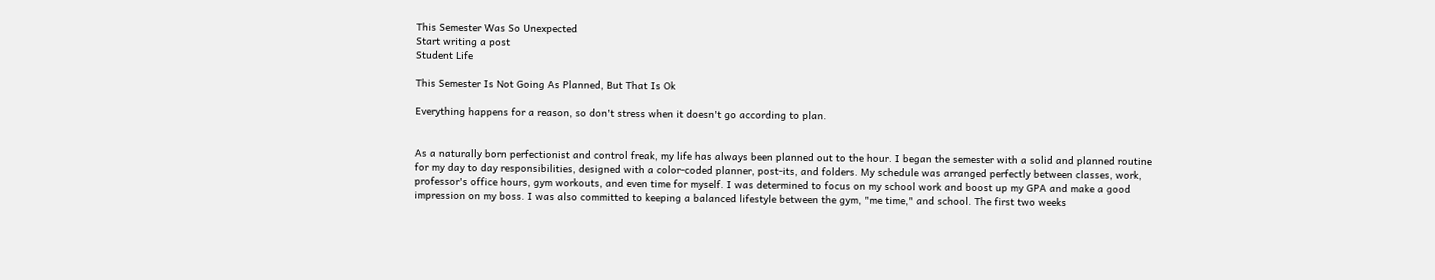This Semester Was So Unexpected
Start writing a post
Student Life

This Semester Is Not Going As Planned, But That Is Ok

Everything happens for a reason, so don't stress when it doesn't go according to plan.


As a naturally born perfectionist and control freak, my life has always been planned out to the hour. I began the semester with a solid and planned routine for my day to day responsibilities, designed with a color-coded planner, post-its, and folders. My schedule was arranged perfectly between classes, work, professor's office hours, gym workouts, and even time for myself. I was determined to focus on my school work and boost up my GPA and make a good impression on my boss. I was also committed to keeping a balanced lifestyle between the gym, "me time," and school. The first two weeks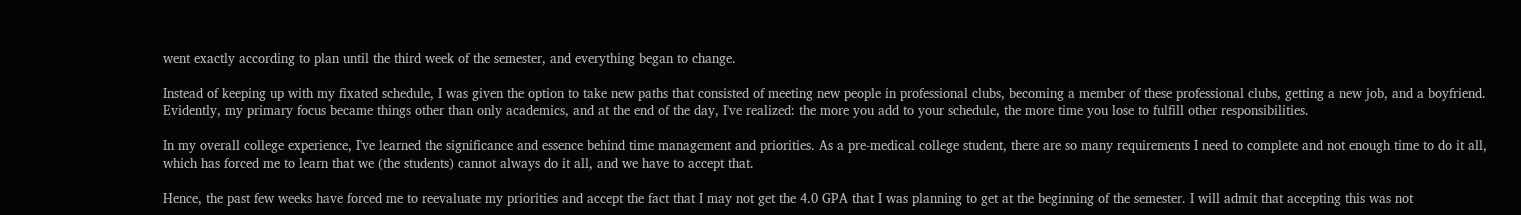went exactly according to plan until the third week of the semester, and everything began to change.

Instead of keeping up with my fixated schedule, I was given the option to take new paths that consisted of meeting new people in professional clubs, becoming a member of these professional clubs, getting a new job, and a boyfriend. Evidently, my primary focus became things other than only academics, and at the end of the day, I've realized: the more you add to your schedule, the more time you lose to fulfill other responsibilities.

In my overall college experience, I've learned the significance and essence behind time management and priorities. As a pre-medical college student, there are so many requirements I need to complete and not enough time to do it all, which has forced me to learn that we (the students) cannot always do it all, and we have to accept that.

Hence, the past few weeks have forced me to reevaluate my priorities and accept the fact that I may not get the 4.0 GPA that I was planning to get at the beginning of the semester. I will admit that accepting this was not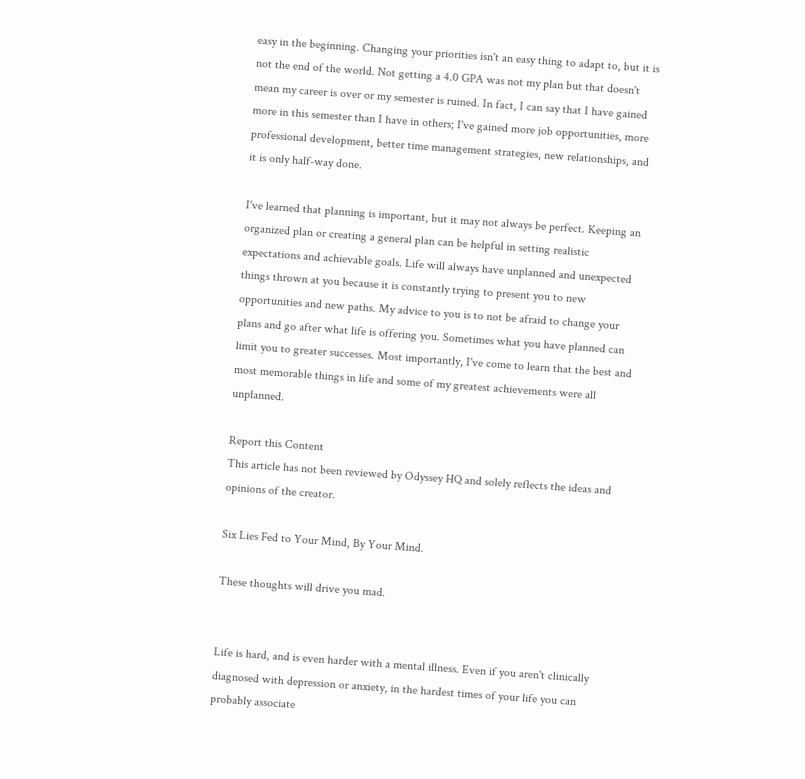easy in the beginning. Changing your priorities isn't an easy thing to adapt to, but it is not the end of the world. Not getting a 4.0 GPA was not my plan but that doesn't mean my career is over or my semester is ruined. In fact, I can say that I have gained more in this semester than I have in others; I've gained more job opportunities, more professional development, better time management strategies, new relationships, and it is only half-way done.

I've learned that planning is important, but it may not always be perfect. Keeping an organized plan or creating a general plan can be helpful in setting realistic expectations and achievable goals. Life will always have unplanned and unexpected things thrown at you because it is constantly trying to present you to new opportunities and new paths. My advice to you is to not be afraid to change your plans and go after what life is offering you. Sometimes what you have planned can limit you to greater successes. Most importantly, I've come to learn that the best and most memorable things in life and some of my greatest achievements were all unplanned.

Report this Content
This article has not been reviewed by Odyssey HQ and solely reflects the ideas and opinions of the creator.

Six Lies Fed to Your Mind, By Your Mind.

These thoughts will drive you mad.


Life is hard, and is even harder with a mental illness. Even if you aren't clinically diagnosed with depression or anxiety, in the hardest times of your life you can probably associate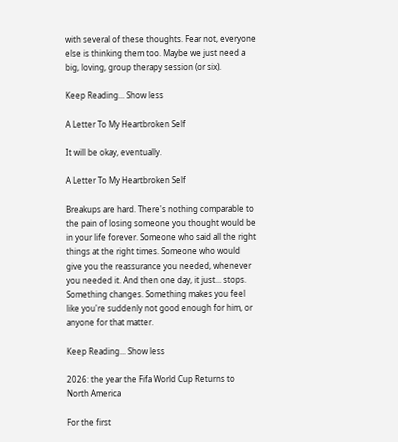with several of these thoughts. Fear not, everyone else is thinking them too. Maybe we just need a big, loving, group therapy session (or six).

Keep Reading... Show less

A Letter To My Heartbroken Self

It will be okay, eventually.

A Letter To My Heartbroken Self

Breakups are hard. There's nothing comparable to the pain of losing someone you thought would be in your life forever. Someone who said all the right things at the right times. Someone who would give you the reassurance you needed, whenever you needed it. And then one day, it just... stops. Something changes. Something makes you feel like you're suddenly not good enough for him, or anyone for that matter.

Keep Reading... Show less

2026: the year the Fifa World Cup Returns to North America

For the first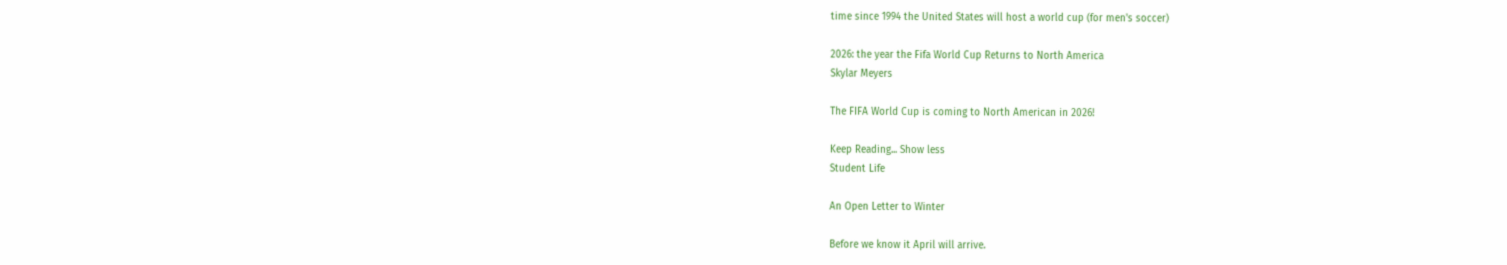time since 1994 the United States will host a world cup (for men's soccer)

2026: the year the Fifa World Cup Returns to North America
Skylar Meyers

The FIFA World Cup is coming to North American in 2026!

Keep Reading... Show less
Student Life

An Open Letter to Winter

Before we know it April will arrive.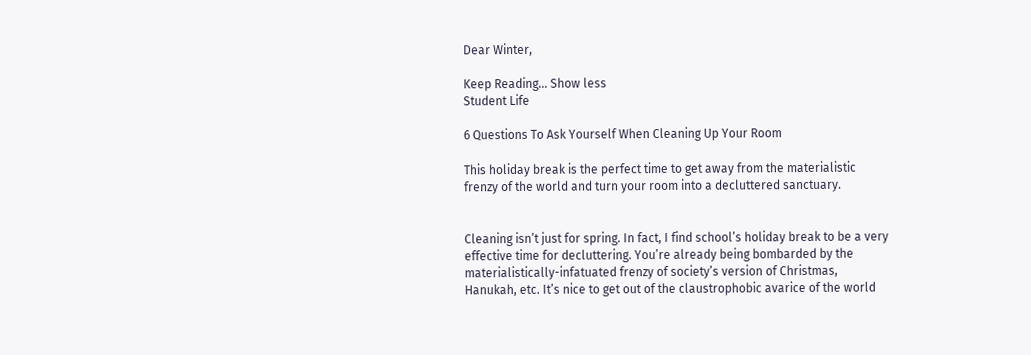Dear Winter,

Keep Reading... Show less
Student Life

6 Questions To Ask Yourself When Cleaning Up Your Room

This holiday break is the perfect time to get away from the materialistic frenzy of the world and turn your room into a decluttered sanctuary.


Cleaning isn’t just for spring. In fact, I find school’s holiday break to be a very effective time for decluttering. You’re already being bombarded by the materialistically-infatuated frenzy of society’s version of Christmas, Hanukah, etc. It’s nice to get out of the claustrophobic avarice of the world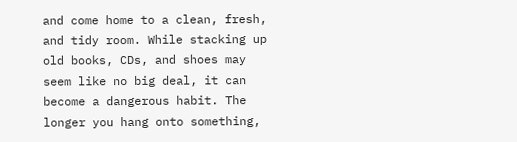and come home to a clean, fresh, and tidy room. While stacking up old books, CDs, and shoes may seem like no big deal, it can become a dangerous habit. The longer you hang onto something,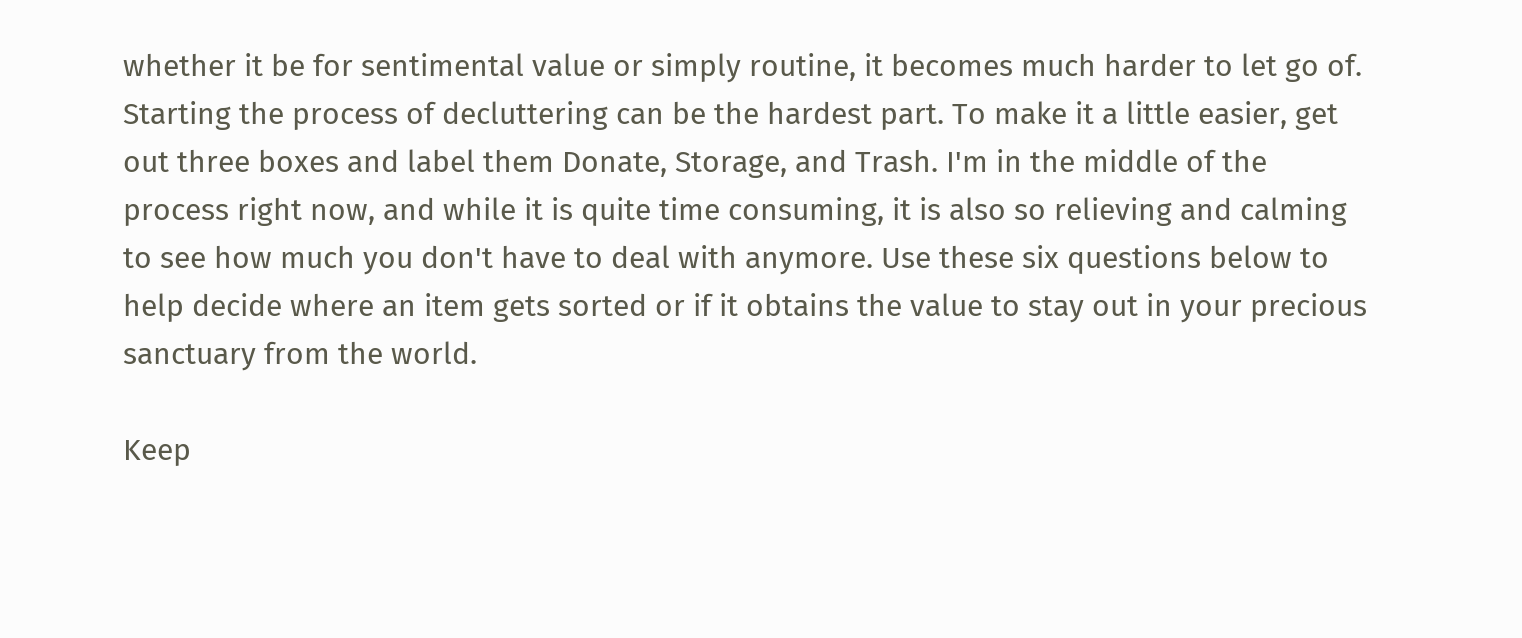whether it be for sentimental value or simply routine, it becomes much harder to let go of. Starting the process of decluttering can be the hardest part. To make it a little easier, get out three boxes and label them Donate, Storage, and Trash. I'm in the middle of the process right now, and while it is quite time consuming, it is also so relieving and calming to see how much you don't have to deal with anymore. Use these six questions below to help decide where an item gets sorted or if it obtains the value to stay out in your precious sanctuary from the world.

Keep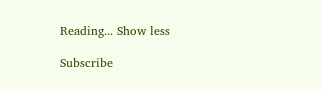Reading... Show less

Subscribe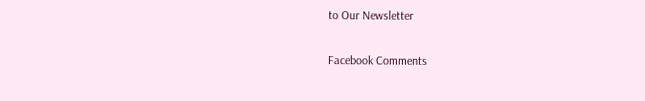to Our Newsletter

Facebook Comments